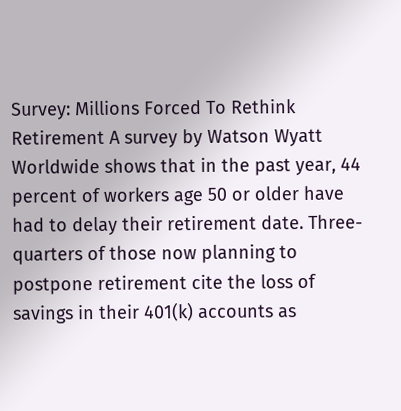Survey: Millions Forced To Rethink Retirement A survey by Watson Wyatt Worldwide shows that in the past year, 44 percent of workers age 50 or older have had to delay their retirement date. Three-quarters of those now planning to postpone retirement cite the loss of savings in their 401(k) accounts as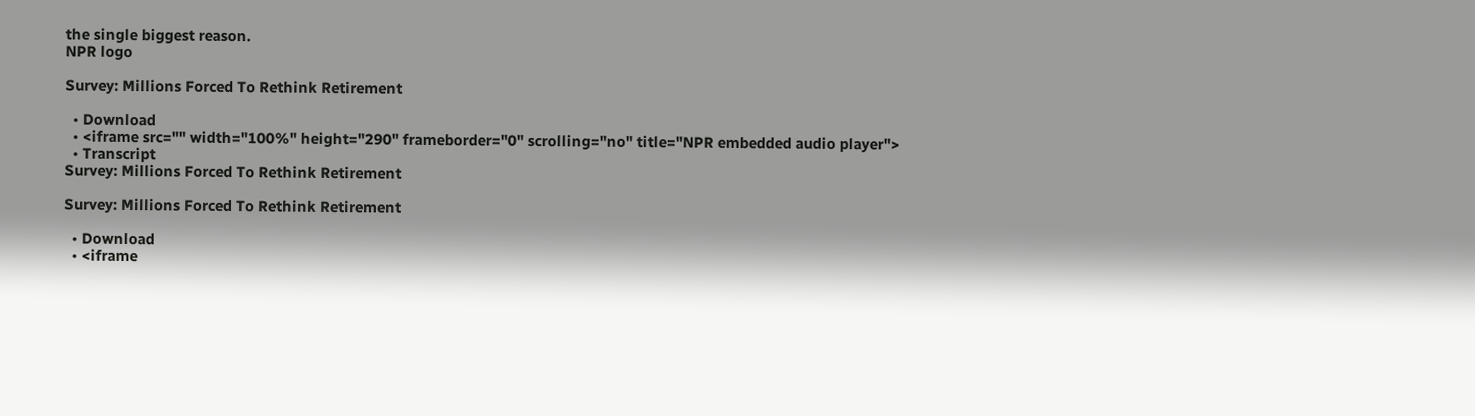the single biggest reason.
NPR logo

Survey: Millions Forced To Rethink Retirement

  • Download
  • <iframe src="" width="100%" height="290" frameborder="0" scrolling="no" title="NPR embedded audio player">
  • Transcript
Survey: Millions Forced To Rethink Retirement

Survey: Millions Forced To Rethink Retirement

  • Download
  • <iframe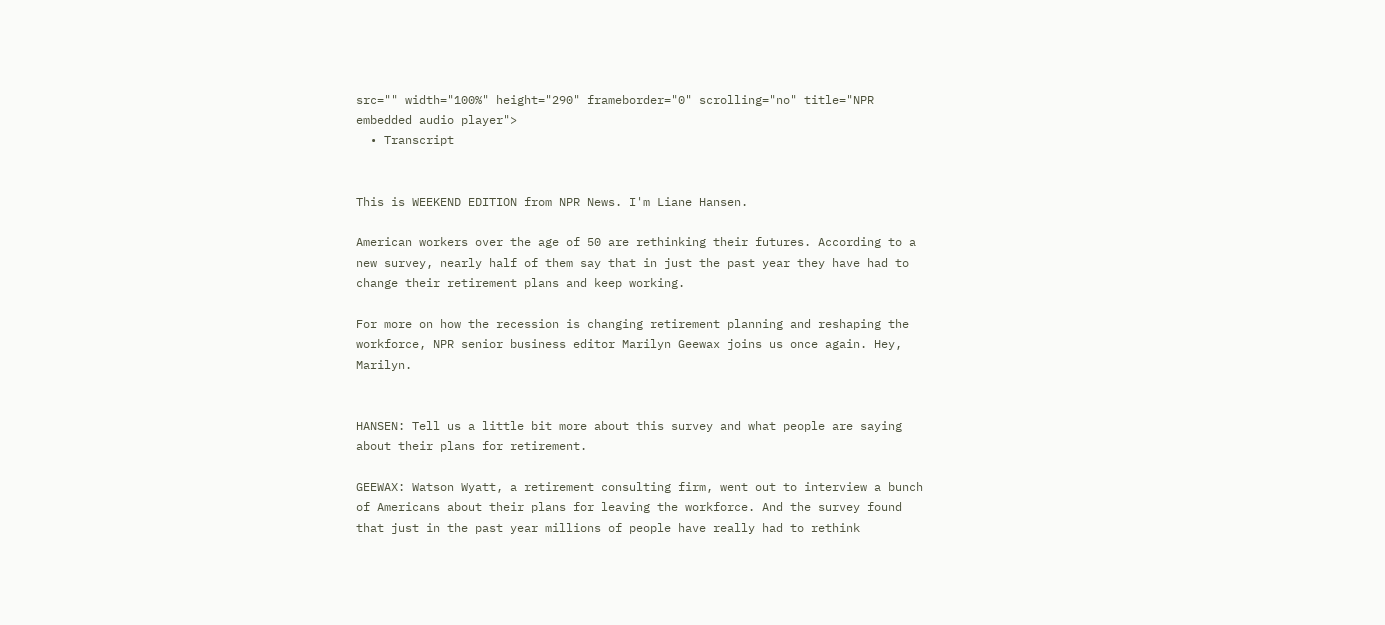src="" width="100%" height="290" frameborder="0" scrolling="no" title="NPR embedded audio player">
  • Transcript


This is WEEKEND EDITION from NPR News. I'm Liane Hansen.

American workers over the age of 50 are rethinking their futures. According to a new survey, nearly half of them say that in just the past year they have had to change their retirement plans and keep working.

For more on how the recession is changing retirement planning and reshaping the workforce, NPR senior business editor Marilyn Geewax joins us once again. Hey, Marilyn.


HANSEN: Tell us a little bit more about this survey and what people are saying about their plans for retirement.

GEEWAX: Watson Wyatt, a retirement consulting firm, went out to interview a bunch of Americans about their plans for leaving the workforce. And the survey found that just in the past year millions of people have really had to rethink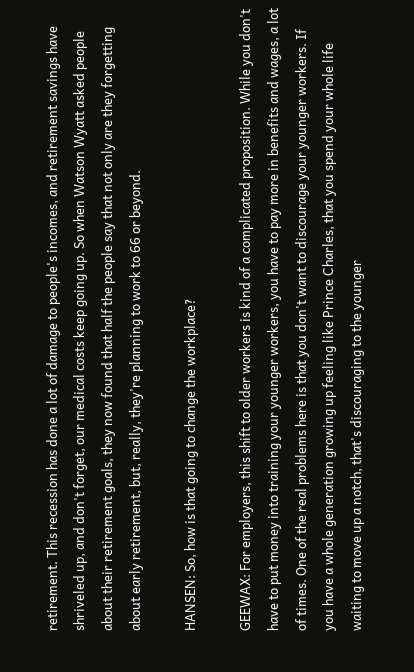retirement. This recession has done a lot of damage to people's incomes, and retirement savings have shriveled up, and don't forget, our medical costs keep going up. So when Watson Wyatt asked people about their retirement goals, they now found that half the people say that not only are they forgetting about early retirement, but, really, they're planning to work to 66 or beyond.

HANSEN: So, how is that going to change the workplace?

GEEWAX: For employers, this shift to older workers is kind of a complicated proposition. While you don't have to put money into training your younger workers, you have to pay more in benefits and wages, a lot of times. One of the real problems here is that you don't want to discourage your younger workers. If you have a whole generation growing up feeling like Prince Charles, that you spend your whole life waiting to move up a notch, that's discouraging to the younger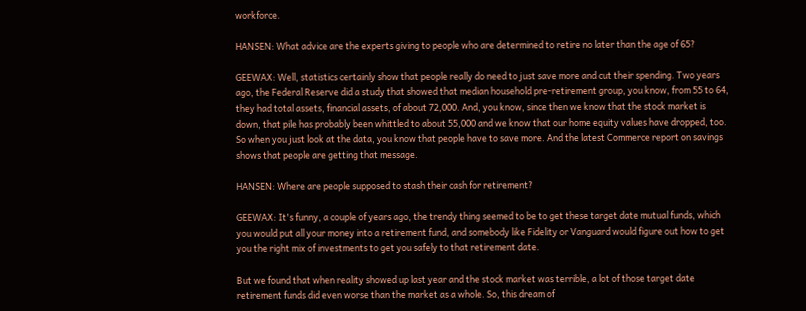workforce.

HANSEN: What advice are the experts giving to people who are determined to retire no later than the age of 65?

GEEWAX: Well, statistics certainly show that people really do need to just save more and cut their spending. Two years ago, the Federal Reserve did a study that showed that median household pre-retirement group, you know, from 55 to 64, they had total assets, financial assets, of about 72,000. And, you know, since then we know that the stock market is down, that pile has probably been whittled to about 55,000 and we know that our home equity values have dropped, too. So when you just look at the data, you know that people have to save more. And the latest Commerce report on savings shows that people are getting that message.

HANSEN: Where are people supposed to stash their cash for retirement?

GEEWAX: It's funny, a couple of years ago, the trendy thing seemed to be to get these target date mutual funds, which you would put all your money into a retirement fund, and somebody like Fidelity or Vanguard would figure out how to get you the right mix of investments to get you safely to that retirement date.

But we found that when reality showed up last year and the stock market was terrible, a lot of those target date retirement funds did even worse than the market as a whole. So, this dream of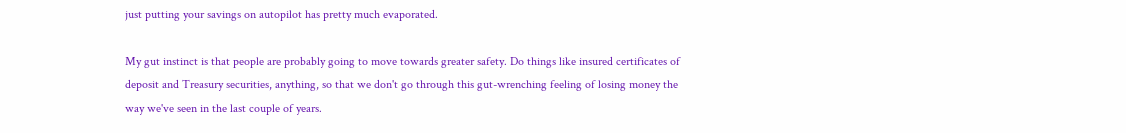just putting your savings on autopilot has pretty much evaporated.

My gut instinct is that people are probably going to move towards greater safety. Do things like insured certificates of deposit and Treasury securities, anything, so that we don't go through this gut-wrenching feeling of losing money the way we've seen in the last couple of years.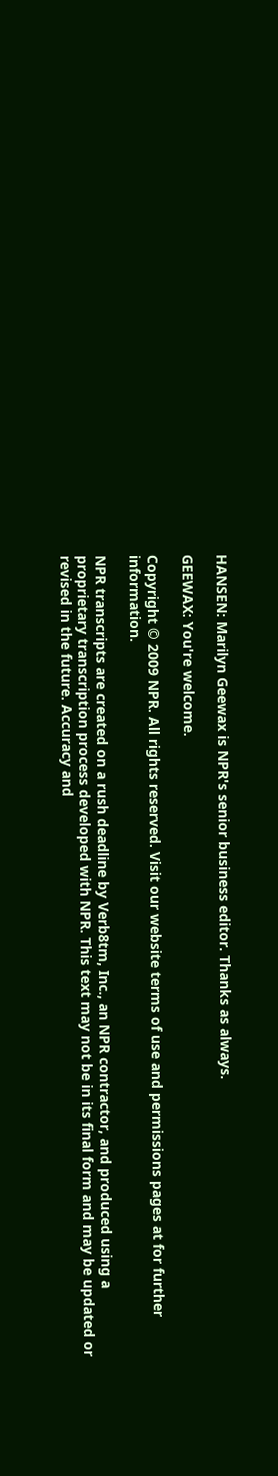HANSEN: Marilyn Geewax is NPR's senior business editor. Thanks as always.

GEEWAX: You're welcome.

Copyright © 2009 NPR. All rights reserved. Visit our website terms of use and permissions pages at for further information.

NPR transcripts are created on a rush deadline by Verb8tm, Inc., an NPR contractor, and produced using a proprietary transcription process developed with NPR. This text may not be in its final form and may be updated or revised in the future. Accuracy and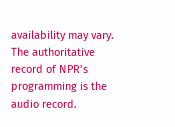availability may vary. The authoritative record of NPR’s programming is the audio record.